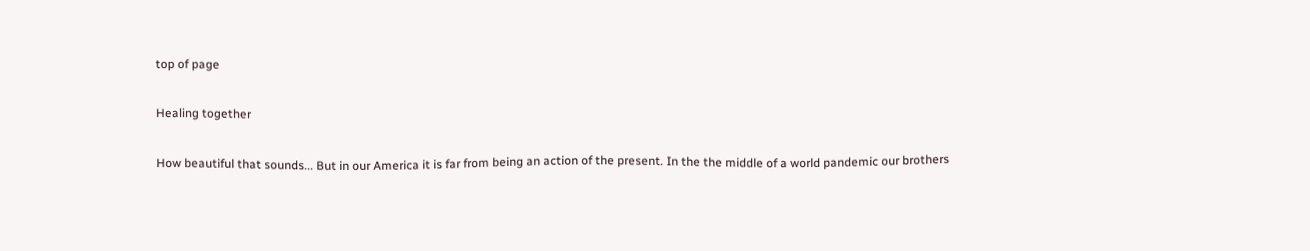top of page

Healing together

How beautiful that sounds... But in our America it is far from being an action of the present. In the the middle of a world pandemic our brothers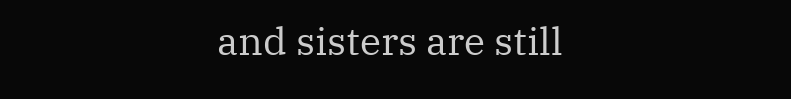and sisters are still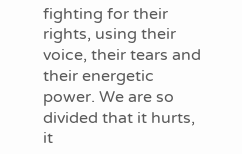fighting for their rights, using their voice, their tears and their energetic power. We are so divided that it hurts, it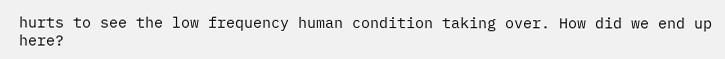hurts to see the low frequency human condition taking over. How did we end up here?